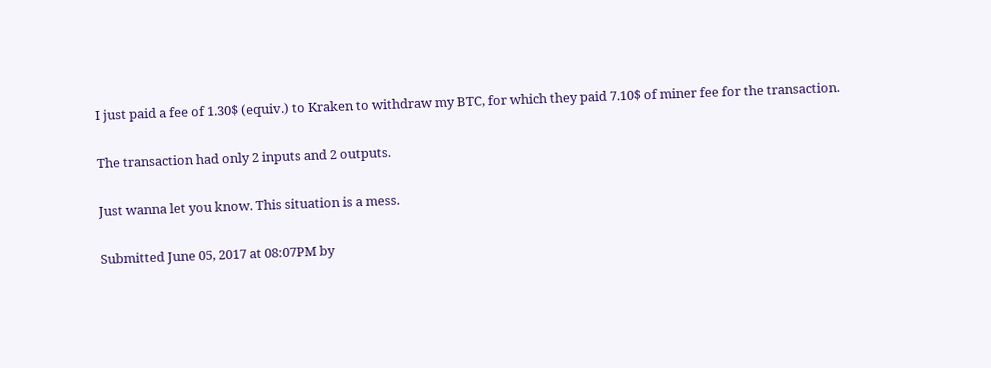I just paid a fee of 1.30$ (equiv.) to Kraken to withdraw my BTC, for which they paid 7.10$ of miner fee for the transaction.

The transaction had only 2 inputs and 2 outputs.

Just wanna let you know. This situation is a mess.

Submitted June 05, 2017 at 08:07PM by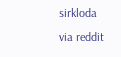sirkloda
via reddit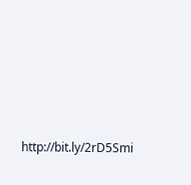http://bit.ly/2rD5Smi